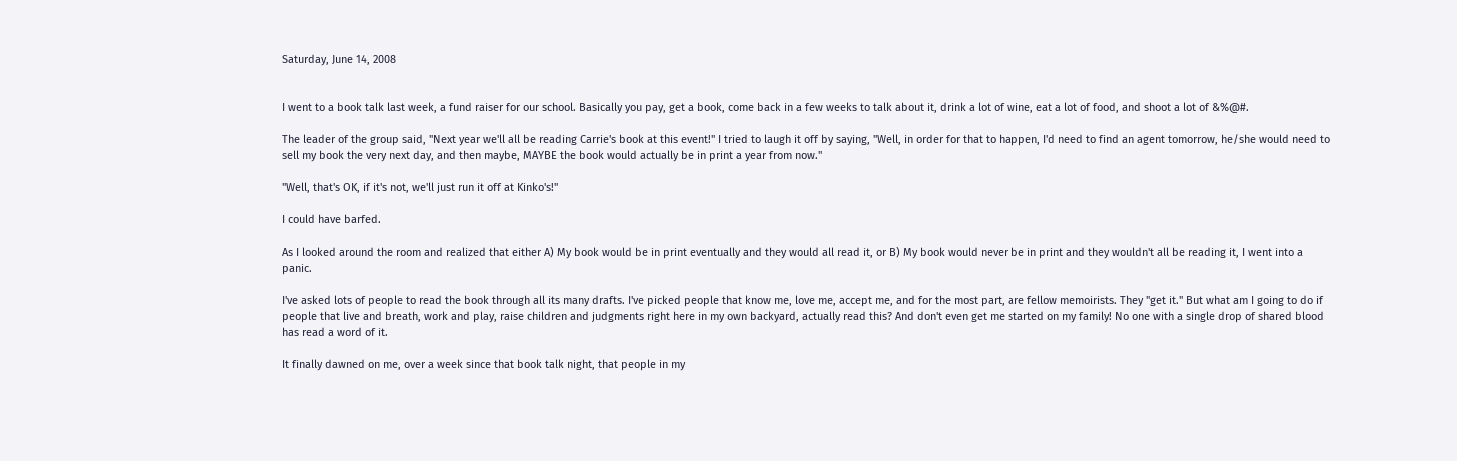Saturday, June 14, 2008


I went to a book talk last week, a fund raiser for our school. Basically you pay, get a book, come back in a few weeks to talk about it, drink a lot of wine, eat a lot of food, and shoot a lot of &%@#.

The leader of the group said, "Next year we'll all be reading Carrie's book at this event!" I tried to laugh it off by saying, "Well, in order for that to happen, I'd need to find an agent tomorrow, he/she would need to sell my book the very next day, and then maybe, MAYBE the book would actually be in print a year from now."

"Well, that's OK, if it's not, we'll just run it off at Kinko's!"

I could have barfed.

As I looked around the room and realized that either A) My book would be in print eventually and they would all read it, or B) My book would never be in print and they wouldn't all be reading it, I went into a panic.

I've asked lots of people to read the book through all its many drafts. I've picked people that know me, love me, accept me, and for the most part, are fellow memoirists. They "get it." But what am I going to do if people that live and breath, work and play, raise children and judgments right here in my own backyard, actually read this? And don't even get me started on my family! No one with a single drop of shared blood has read a word of it.

It finally dawned on me, over a week since that book talk night, that people in my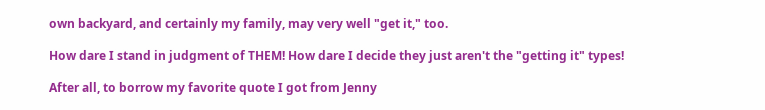own backyard, and certainly my family, may very well "get it," too.

How dare I stand in judgment of THEM! How dare I decide they just aren't the "getting it" types!

After all, to borrow my favorite quote I got from Jenny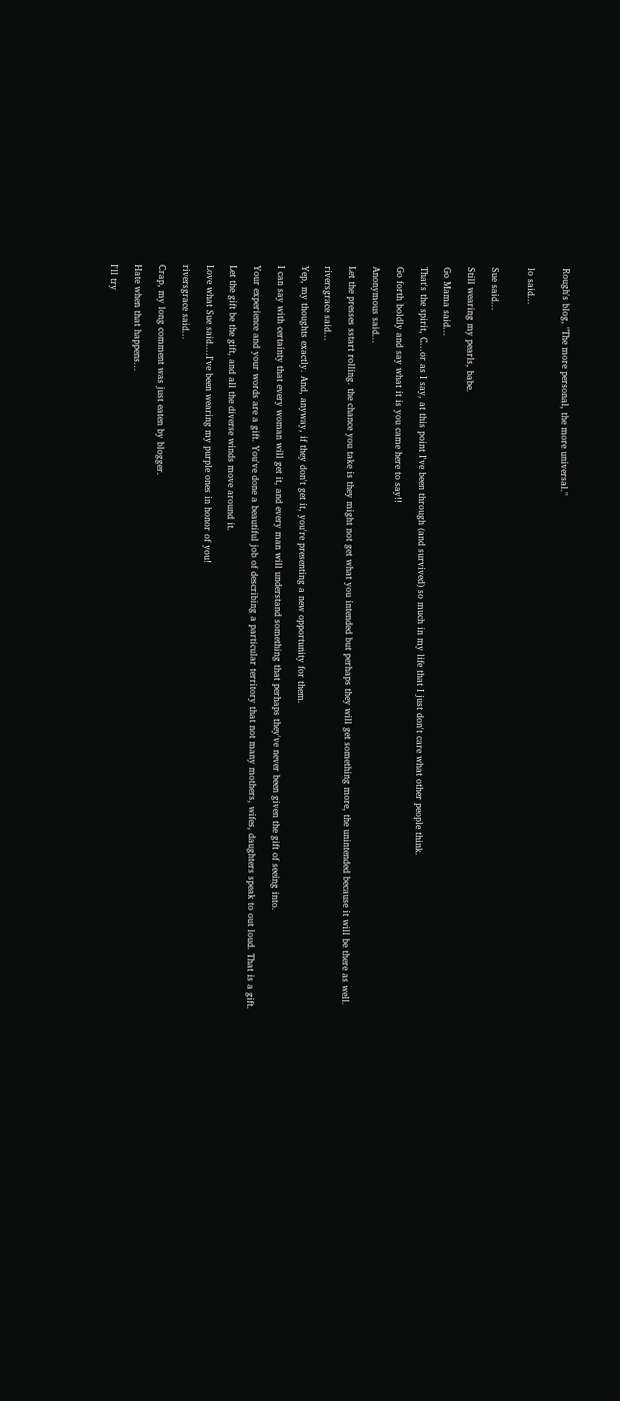Rough's blog, "The more personal, the more universal."


lo said...


Sue said...

Still wearing my pearls, babe.

Go Mama said...

That's the spirit, C...or as I say, at this point I've been through (and survived) so much in my life that I just don't care what other people think.

Go forth boldly and say what it is you came here to say!!

Anonymous said...

Let the presses sstart rolling. the chance you take is they might not get what you intended but perhaps they will get something more, the unintended because it will be there as well.

riversgrace said...

Yep, my thoughts exactly. And, anyway, if they don't get it, you're presenting a new opportunity for them.

I can say with certainty that every woman will get it, and every man will understand something that perhaps they've never been given the gift of seeing into.

Your experience and your words are a gift. You've done a beautiful job of describing a particular territory that not many mothers, wifes, daughters speak to out loud. That is a gift.

Let the gift be the gift, and all the diverse winds move around it.

Love what Sue said....I've been wearing my purple ones in honor of you!

riversgrace said...

Crap, my long comment was just eaten by blogger.

Hate when that happens...

I'll try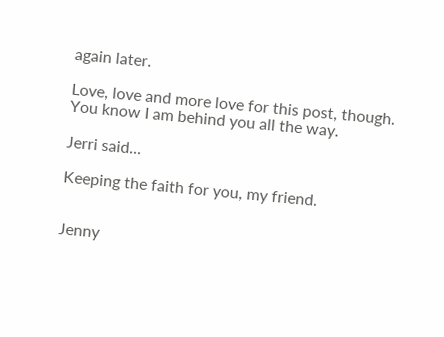again later.

Love, love and more love for this post, though. You know I am behind you all the way.

Jerri said...

Keeping the faith for you, my friend.


Jenny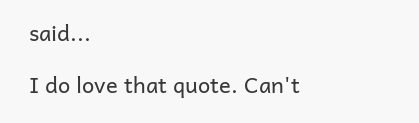said...

I do love that quote. Can't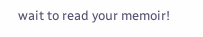wait to read your memoir!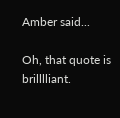Amber said...

Oh, that quote is brilllliant.